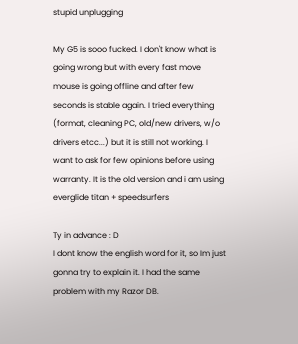stupid unplugging

My G5 is sooo fucked. I don't know what is going wrong but with every fast move mouse is going offline and after few seconds is stable again. I tried everything (format, cleaning PC, old/new drivers, w/o drivers etcc...) but it is still not working. I want to ask for few opinions before using warranty. It is the old version and i am using everglide titan + speedsurfers

Ty in advance : D
I dont know the english word for it, so Im just gonna try to explain it. I had the same problem with my Razor DB.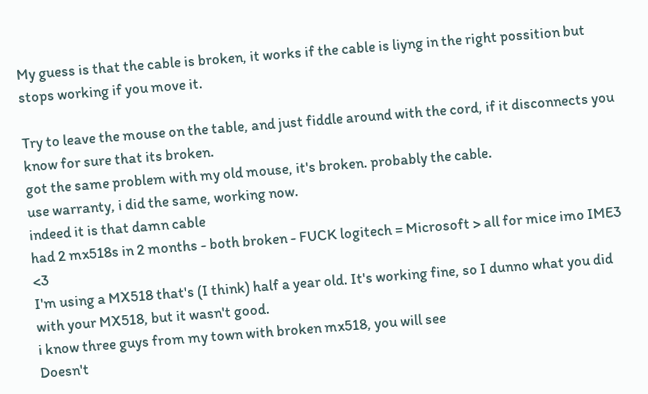My guess is that the cable is broken, it works if the cable is liyng in the right possition but stops working if you move it.

Try to leave the mouse on the table, and just fiddle around with the cord, if it disconnects you know for sure that its broken.
got the same problem with my old mouse, it's broken. probably the cable.
use warranty, i did the same, working now.
indeed it is that damn cable
had 2 mx518s in 2 months - both broken - FUCK logitech = Microsoft > all for mice imo IME3 <3
I'm using a MX518 that's (I think) half a year old. It's working fine, so I dunno what you did with your MX518, but it wasn't good.
i know three guys from my town with broken mx518, you will see
Doesn't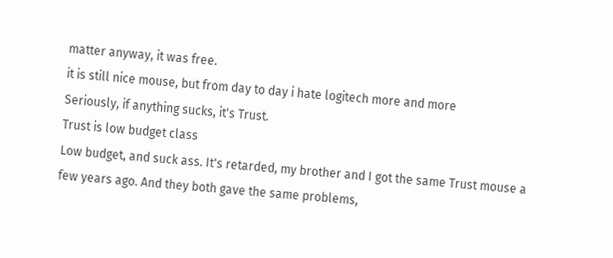matter anyway, it was free.
it is still nice mouse, but from day to day i hate logitech more and more
Seriously, if anything sucks, it's Trust.
Trust is low budget class
Low budget, and suck ass. It's retarded, my brother and I got the same Trust mouse a few years ago. And they both gave the same problems,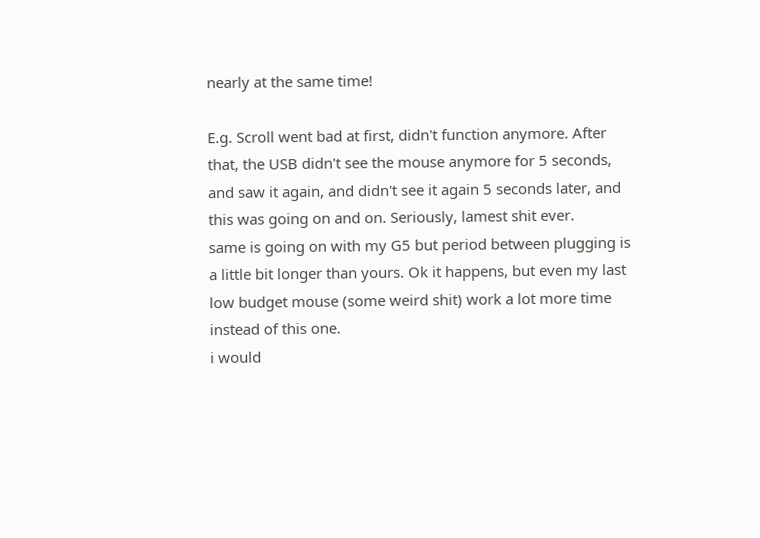nearly at the same time!

E.g. Scroll went bad at first, didn't function anymore. After that, the USB didn't see the mouse anymore for 5 seconds, and saw it again, and didn't see it again 5 seconds later, and this was going on and on. Seriously, lamest shit ever.
same is going on with my G5 but period between plugging is a little bit longer than yours. Ok it happens, but even my last low budget mouse (some weird shit) work a lot more time instead of this one.
i would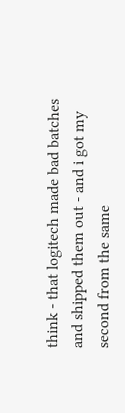think - that logitech made bad batches and shipped them out - and i got my second from the same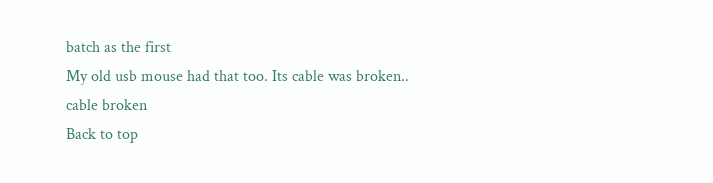batch as the first
My old usb mouse had that too. Its cable was broken..
cable broken
Back to top